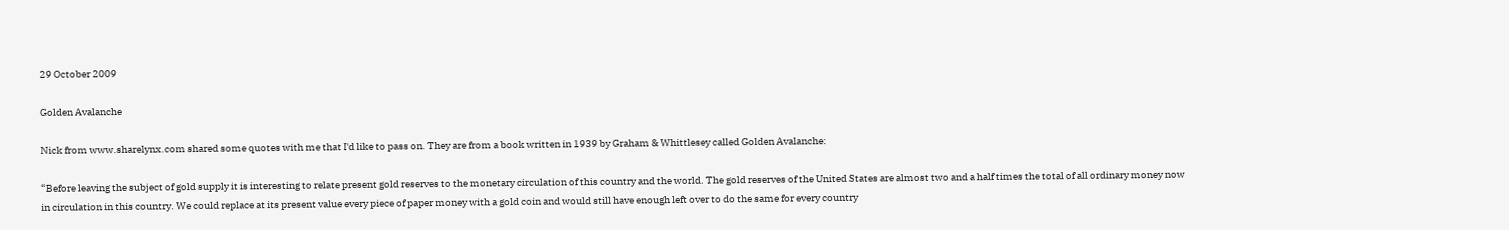29 October 2009

Golden Avalanche

Nick from www.sharelynx.com shared some quotes with me that I'd like to pass on. They are from a book written in 1939 by Graham & Whittlesey called Golden Avalanche:

“Before leaving the subject of gold supply it is interesting to relate present gold reserves to the monetary circulation of this country and the world. The gold reserves of the United States are almost two and a half times the total of all ordinary money now in circulation in this country. We could replace at its present value every piece of paper money with a gold coin and would still have enough left over to do the same for every country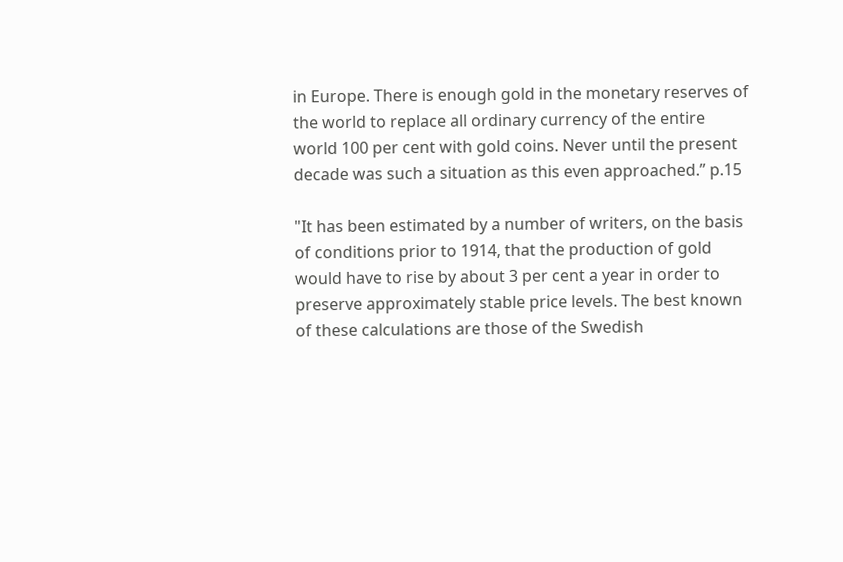in Europe. There is enough gold in the monetary reserves of the world to replace all ordinary currency of the entire world 100 per cent with gold coins. Never until the present decade was such a situation as this even approached.” p.15

"It has been estimated by a number of writers, on the basis of conditions prior to 1914, that the production of gold would have to rise by about 3 per cent a year in order to preserve approximately stable price levels. The best known of these calculations are those of the Swedish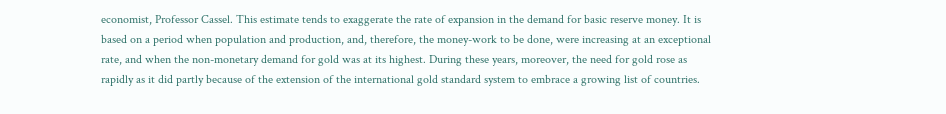economist, Professor Cassel. This estimate tends to exaggerate the rate of expansion in the demand for basic reserve money. It is based on a period when population and production, and, therefore, the money-work to be done, were increasing at an exceptional rate, and when the non-monetary demand for gold was at its highest. During these years, moreover, the need for gold rose as rapidly as it did partly because of the extension of the international gold standard system to embrace a growing list of countries.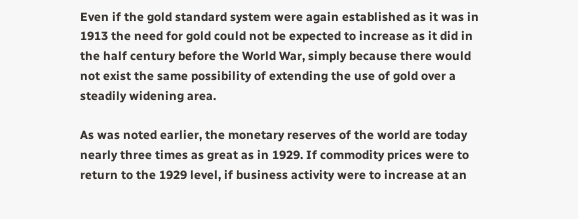Even if the gold standard system were again established as it was in 1913 the need for gold could not be expected to increase as it did in the half century before the World War, simply because there would not exist the same possibility of extending the use of gold over a steadily widening area.

As was noted earlier, the monetary reserves of the world are today nearly three times as great as in 1929. If commodity prices were to return to the 1929 level, if business activity were to increase at an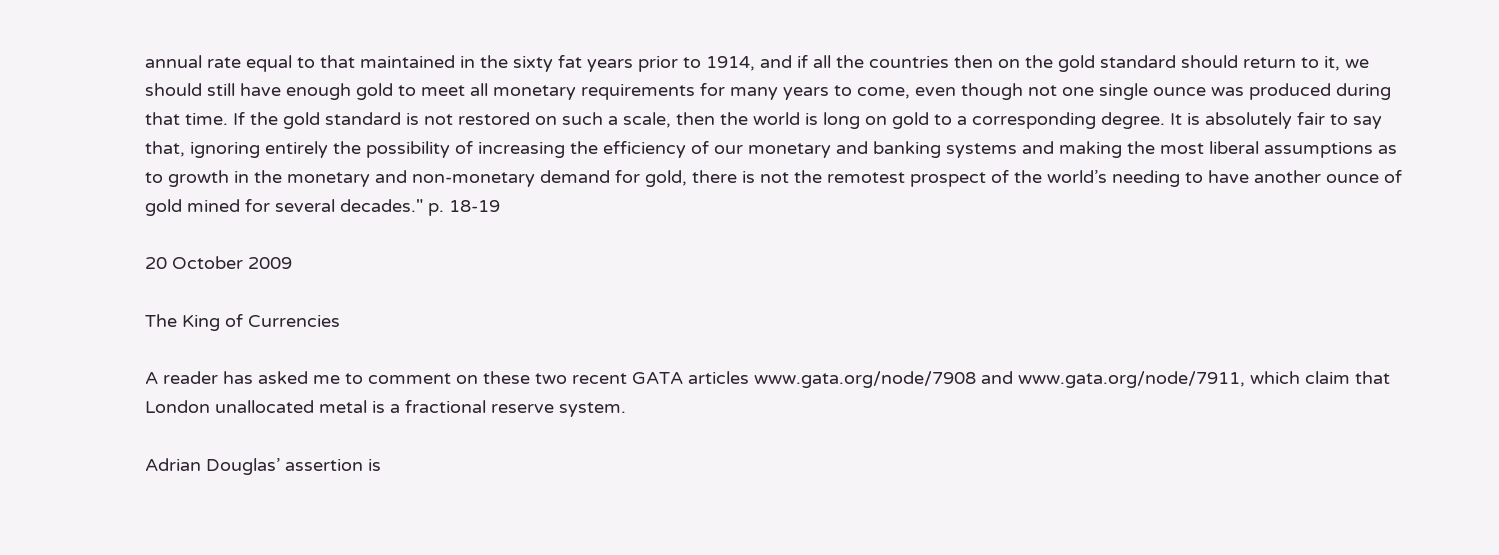annual rate equal to that maintained in the sixty fat years prior to 1914, and if all the countries then on the gold standard should return to it, we should still have enough gold to meet all monetary requirements for many years to come, even though not one single ounce was produced during that time. If the gold standard is not restored on such a scale, then the world is long on gold to a corresponding degree. It is absolutely fair to say that, ignoring entirely the possibility of increasing the efficiency of our monetary and banking systems and making the most liberal assumptions as to growth in the monetary and non-monetary demand for gold, there is not the remotest prospect of the world’s needing to have another ounce of gold mined for several decades." p. 18-19

20 October 2009

The King of Currencies

A reader has asked me to comment on these two recent GATA articles www.gata.org/node/7908 and www.gata.org/node/7911, which claim that London unallocated metal is a fractional reserve system.

Adrian Douglas’ assertion is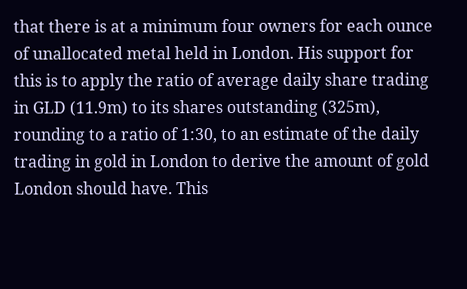that there is at a minimum four owners for each ounce of unallocated metal held in London. His support for this is to apply the ratio of average daily share trading in GLD (11.9m) to its shares outstanding (325m), rounding to a ratio of 1:30, to an estimate of the daily trading in gold in London to derive the amount of gold London should have. This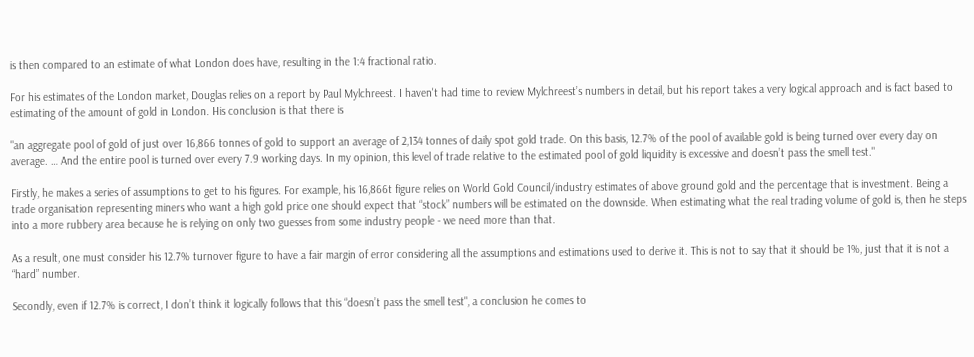is then compared to an estimate of what London does have, resulting in the 1:4 fractional ratio.

For his estimates of the London market, Douglas relies on a report by Paul Mylchreest. I haven't had time to review Mylchreest’s numbers in detail, but his report takes a very logical approach and is fact based to estimating of the amount of gold in London. His conclusion is that there is

"an aggregate pool of gold of just over 16,866 tonnes of gold to support an average of 2,134 tonnes of daily spot gold trade. On this basis, 12.7% of the pool of available gold is being turned over every day on average. … And the entire pool is turned over every 7.9 working days. In my opinion, this level of trade relative to the estimated pool of gold liquidity is excessive and doesn’t pass the smell test."

Firstly, he makes a series of assumptions to get to his figures. For example, his 16,866t figure relies on World Gold Council/industry estimates of above ground gold and the percentage that is investment. Being a trade organisation representing miners who want a high gold price one should expect that “stock” numbers will be estimated on the downside. When estimating what the real trading volume of gold is, then he steps into a more rubbery area because he is relying on only two guesses from some industry people - we need more than that.

As a result, one must consider his 12.7% turnover figure to have a fair margin of error considering all the assumptions and estimations used to derive it. This is not to say that it should be 1%, just that it is not a “hard” number.

Secondly, even if 12.7% is correct, I don’t think it logically follows that this “doesn’t pass the smell test", a conclusion he comes to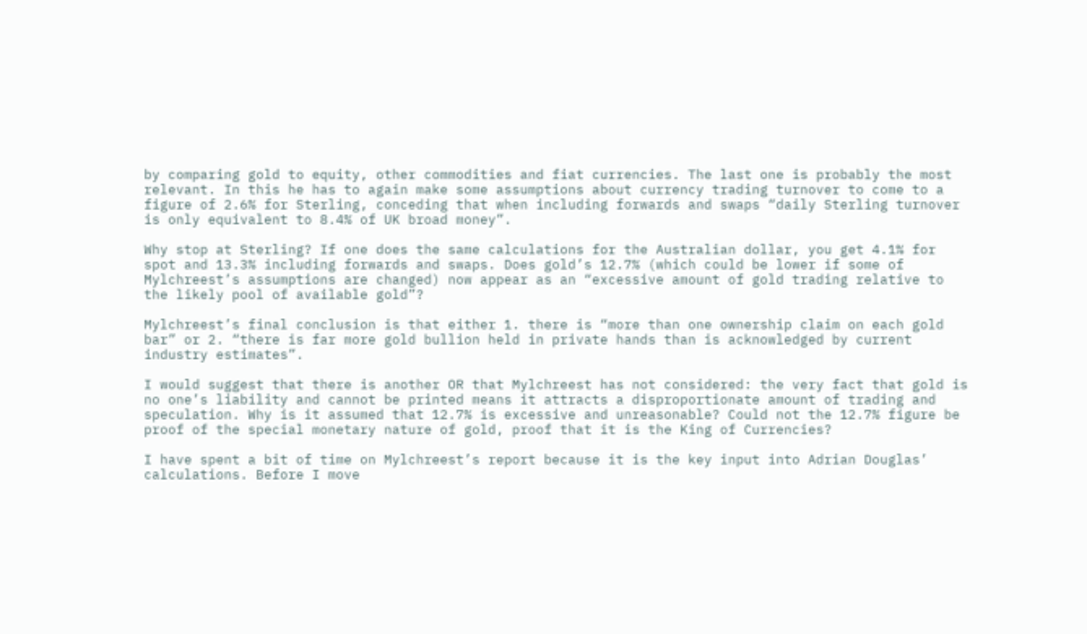by comparing gold to equity, other commodities and fiat currencies. The last one is probably the most relevant. In this he has to again make some assumptions about currency trading turnover to come to a figure of 2.6% for Sterling, conceding that when including forwards and swaps “daily Sterling turnover is only equivalent to 8.4% of UK broad money”.

Why stop at Sterling? If one does the same calculations for the Australian dollar, you get 4.1% for spot and 13.3% including forwards and swaps. Does gold’s 12.7% (which could be lower if some of Mylchreest’s assumptions are changed) now appear as an “excessive amount of gold trading relative to the likely pool of available gold”?

Mylchreest’s final conclusion is that either 1. there is “more than one ownership claim on each gold bar” or 2. “there is far more gold bullion held in private hands than is acknowledged by current industry estimates”.

I would suggest that there is another OR that Mylchreest has not considered: the very fact that gold is no one’s liability and cannot be printed means it attracts a disproportionate amount of trading and speculation. Why is it assumed that 12.7% is excessive and unreasonable? Could not the 12.7% figure be proof of the special monetary nature of gold, proof that it is the King of Currencies?

I have spent a bit of time on Mylchreest’s report because it is the key input into Adrian Douglas’ calculations. Before I move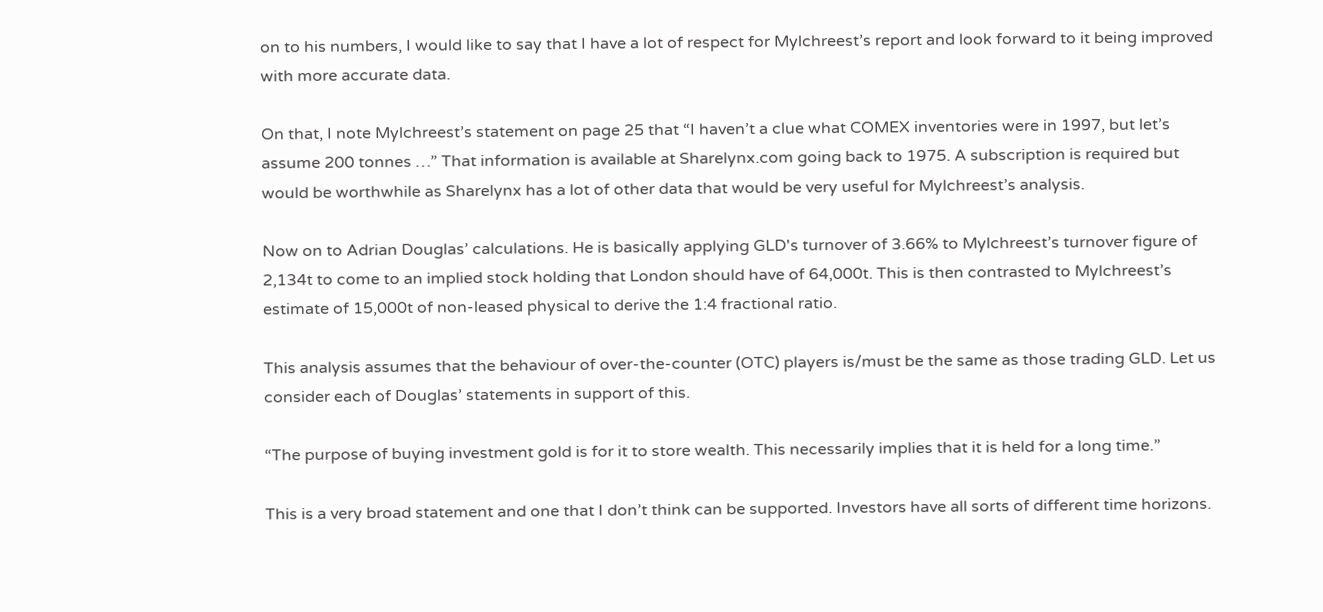on to his numbers, I would like to say that I have a lot of respect for Mylchreest’s report and look forward to it being improved with more accurate data.

On that, I note Mylchreest’s statement on page 25 that “I haven’t a clue what COMEX inventories were in 1997, but let’s assume 200 tonnes …” That information is available at Sharelynx.com going back to 1975. A subscription is required but would be worthwhile as Sharelynx has a lot of other data that would be very useful for Mylchreest’s analysis.

Now on to Adrian Douglas’ calculations. He is basically applying GLD's turnover of 3.66% to Mylchreest’s turnover figure of 2,134t to come to an implied stock holding that London should have of 64,000t. This is then contrasted to Mylchreest’s estimate of 15,000t of non-leased physical to derive the 1:4 fractional ratio.

This analysis assumes that the behaviour of over-the-counter (OTC) players is/must be the same as those trading GLD. Let us consider each of Douglas’ statements in support of this.

“The purpose of buying investment gold is for it to store wealth. This necessarily implies that it is held for a long time.”

This is a very broad statement and one that I don’t think can be supported. Investors have all sorts of different time horizons.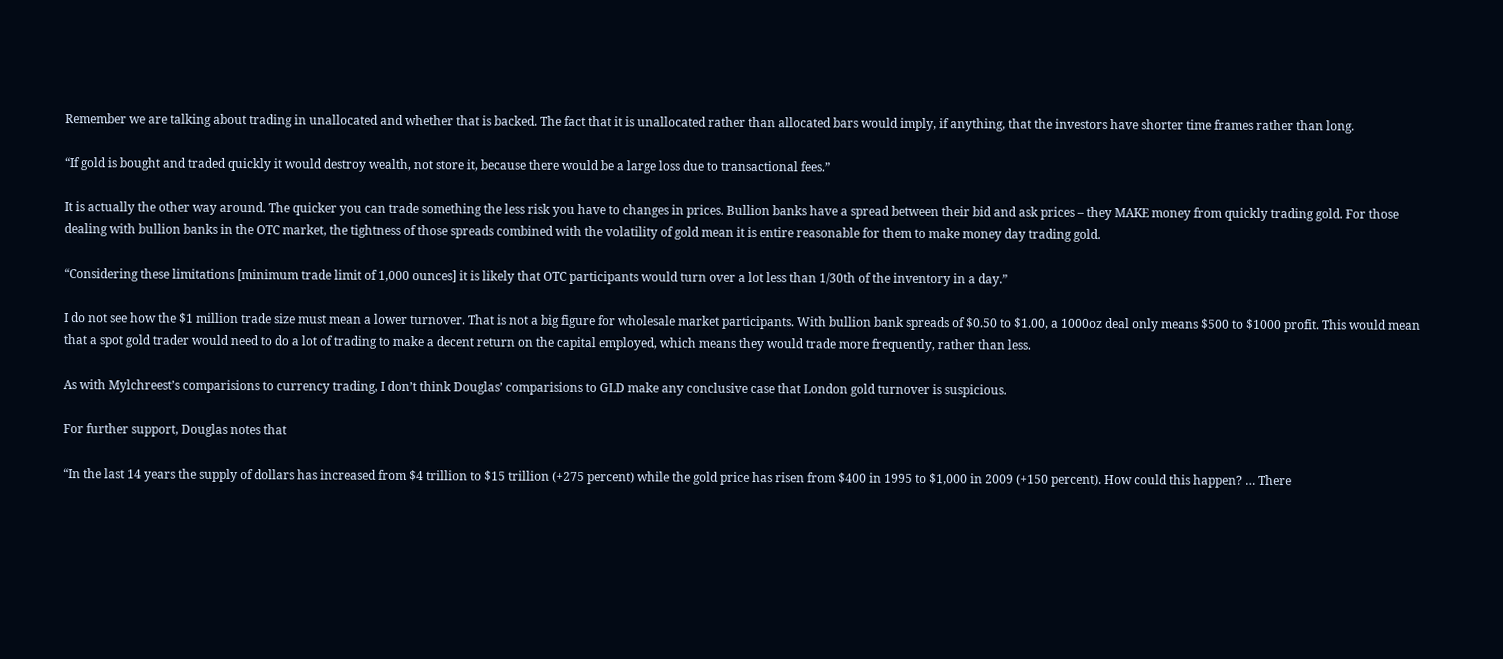Remember we are talking about trading in unallocated and whether that is backed. The fact that it is unallocated rather than allocated bars would imply, if anything, that the investors have shorter time frames rather than long.

“If gold is bought and traded quickly it would destroy wealth, not store it, because there would be a large loss due to transactional fees.”

It is actually the other way around. The quicker you can trade something the less risk you have to changes in prices. Bullion banks have a spread between their bid and ask prices – they MAKE money from quickly trading gold. For those dealing with bullion banks in the OTC market, the tightness of those spreads combined with the volatility of gold mean it is entire reasonable for them to make money day trading gold.

“Considering these limitations [minimum trade limit of 1,000 ounces] it is likely that OTC participants would turn over a lot less than 1/30th of the inventory in a day.”

I do not see how the $1 million trade size must mean a lower turnover. That is not a big figure for wholesale market participants. With bullion bank spreads of $0.50 to $1.00, a 1000oz deal only means $500 to $1000 profit. This would mean that a spot gold trader would need to do a lot of trading to make a decent return on the capital employed, which means they would trade more frequently, rather than less.

As with Mylchreest’s comparisions to currency trading, I don’t think Douglas’ comparisions to GLD make any conclusive case that London gold turnover is suspicious.

For further support, Douglas notes that

“In the last 14 years the supply of dollars has increased from $4 trillion to $15 trillion (+275 percent) while the gold price has risen from $400 in 1995 to $1,000 in 2009 (+150 percent). How could this happen? … There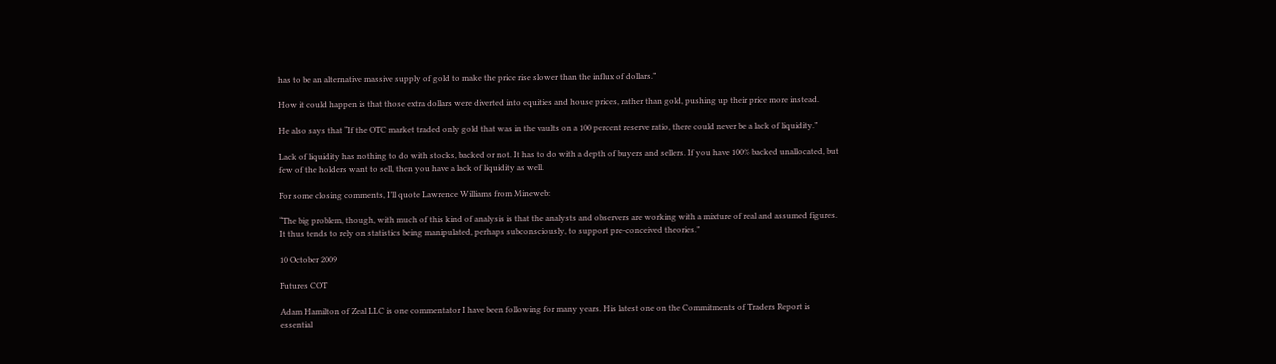has to be an alternative massive supply of gold to make the price rise slower than the influx of dollars.”

How it could happen is that those extra dollars were diverted into equities and house prices, rather than gold, pushing up their price more instead.

He also says that “If the OTC market traded only gold that was in the vaults on a 100 percent reserve ratio, there could never be a lack of liquidity.”

Lack of liquidity has nothing to do with stocks, backed or not. It has to do with a depth of buyers and sellers. If you have 100% backed unallocated, but few of the holders want to sell, then you have a lack of liquidity as well.

For some closing comments, I’ll quote Lawrence Williams from Mineweb:

“The big problem, though, with much of this kind of analysis is that the analysts and observers are working with a mixture of real and assumed figures. It thus tends to rely on statistics being manipulated, perhaps subconsciously, to support pre-conceived theories.”

10 October 2009

Futures COT

Adam Hamilton of Zeal LLC is one commentator I have been following for many years. His latest one on the Commitments of Traders Report is essential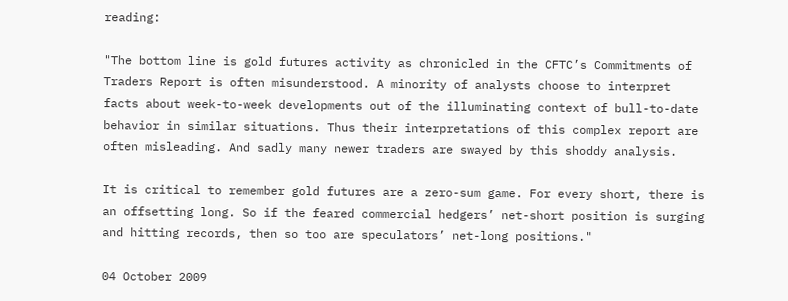reading:

"The bottom line is gold futures activity as chronicled in the CFTC’s Commitments of Traders Report is often misunderstood. A minority of analysts choose to interpret facts about week-to-week developments out of the illuminating context of bull-to-date behavior in similar situations. Thus their interpretations of this complex report are often misleading. And sadly many newer traders are swayed by this shoddy analysis.

It is critical to remember gold futures are a zero-sum game. For every short, there is an offsetting long. So if the feared commercial hedgers’ net-short position is surging and hitting records, then so too are speculators’ net-long positions."

04 October 2009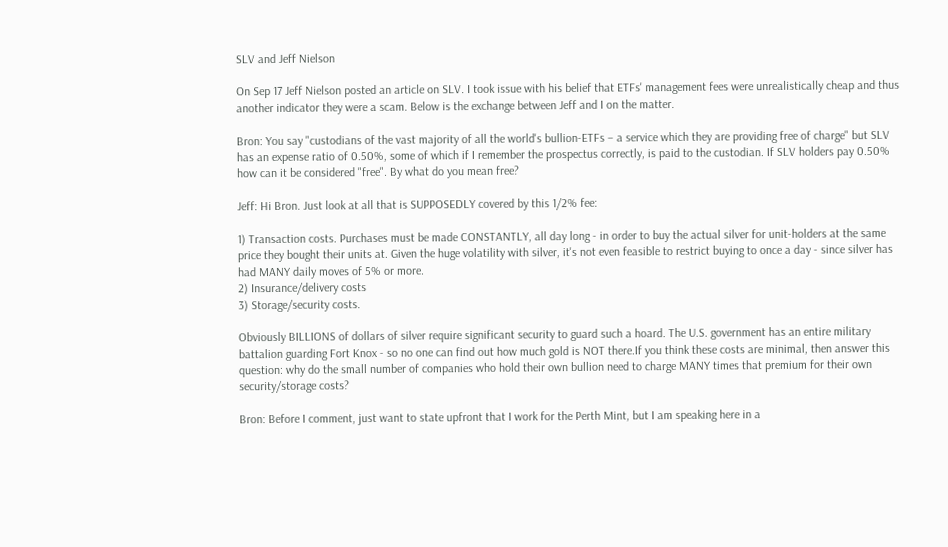SLV and Jeff Nielson

On Sep 17 Jeff Nielson posted an article on SLV. I took issue with his belief that ETFs' management fees were unrealistically cheap and thus another indicator they were a scam. Below is the exchange between Jeff and I on the matter.

Bron: You say "custodians of the vast majority of all the world's bullion-ETFs – a service which they are providing free of charge" but SLV has an expense ratio of 0.50%, some of which if I remember the prospectus correctly, is paid to the custodian. If SLV holders pay 0.50% how can it be considered "free". By what do you mean free?

Jeff: Hi Bron. Just look at all that is SUPPOSEDLY covered by this 1/2% fee:

1) Transaction costs. Purchases must be made CONSTANTLY, all day long - in order to buy the actual silver for unit-holders at the same price they bought their units at. Given the huge volatility with silver, it's not even feasible to restrict buying to once a day - since silver has had MANY daily moves of 5% or more.
2) Insurance/delivery costs
3) Storage/security costs.

Obviously BILLIONS of dollars of silver require significant security to guard such a hoard. The U.S. government has an entire military battalion guarding Fort Knox - so no one can find out how much gold is NOT there.If you think these costs are minimal, then answer this question: why do the small number of companies who hold their own bullion need to charge MANY times that premium for their own security/storage costs?

Bron: Before I comment, just want to state upfront that I work for the Perth Mint, but I am speaking here in a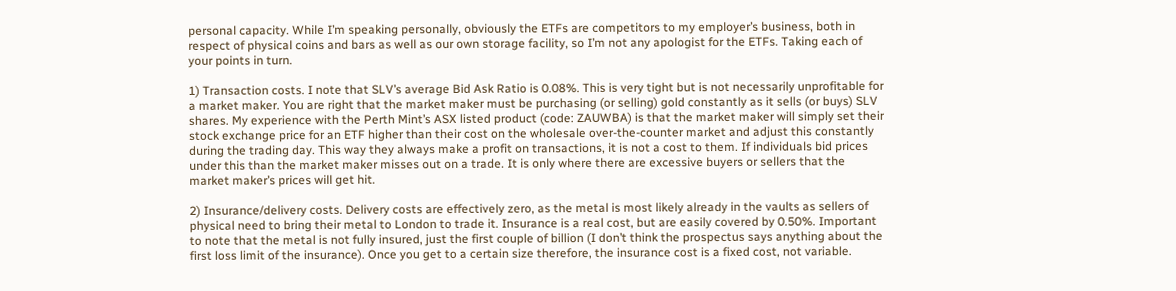personal capacity. While I’m speaking personally, obviously the ETFs are competitors to my employer’s business, both in respect of physical coins and bars as well as our own storage facility, so I’m not any apologist for the ETFs. Taking each of your points in turn.

1) Transaction costs. I note that SLV’s average Bid Ask Ratio is 0.08%. This is very tight but is not necessarily unprofitable for a market maker. You are right that the market maker must be purchasing (or selling) gold constantly as it sells (or buys) SLV shares. My experience with the Perth Mint’s ASX listed product (code: ZAUWBA) is that the market maker will simply set their stock exchange price for an ETF higher than their cost on the wholesale over-the-counter market and adjust this constantly during the trading day. This way they always make a profit on transactions, it is not a cost to them. If individuals bid prices under this than the market maker misses out on a trade. It is only where there are excessive buyers or sellers that the market maker’s prices will get hit.

2) Insurance/delivery costs. Delivery costs are effectively zero, as the metal is most likely already in the vaults as sellers of physical need to bring their metal to London to trade it. Insurance is a real cost, but are easily covered by 0.50%. Important to note that the metal is not fully insured, just the first couple of billion (I don’t think the prospectus says anything about the first loss limit of the insurance). Once you get to a certain size therefore, the insurance cost is a fixed cost, not variable.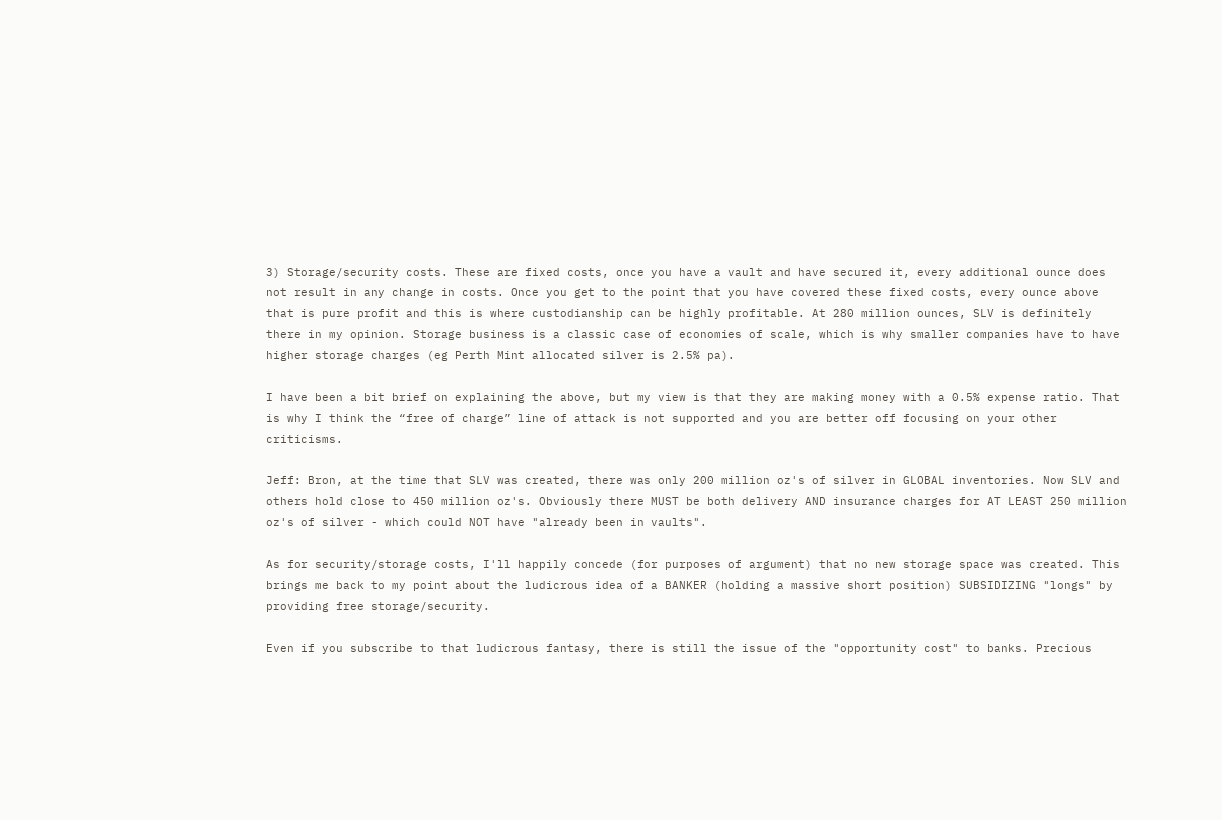3) Storage/security costs. These are fixed costs, once you have a vault and have secured it, every additional ounce does not result in any change in costs. Once you get to the point that you have covered these fixed costs, every ounce above that is pure profit and this is where custodianship can be highly profitable. At 280 million ounces, SLV is definitely there in my opinion. Storage business is a classic case of economies of scale, which is why smaller companies have to have higher storage charges (eg Perth Mint allocated silver is 2.5% pa).

I have been a bit brief on explaining the above, but my view is that they are making money with a 0.5% expense ratio. That is why I think the “free of charge” line of attack is not supported and you are better off focusing on your other criticisms.

Jeff: Bron, at the time that SLV was created, there was only 200 million oz's of silver in GLOBAL inventories. Now SLV and others hold close to 450 million oz's. Obviously there MUST be both delivery AND insurance charges for AT LEAST 250 million oz's of silver - which could NOT have "already been in vaults".

As for security/storage costs, I'll happily concede (for purposes of argument) that no new storage space was created. This brings me back to my point about the ludicrous idea of a BANKER (holding a massive short position) SUBSIDIZING "longs" by providing free storage/security.

Even if you subscribe to that ludicrous fantasy, there is still the issue of the "opportunity cost" to banks. Precious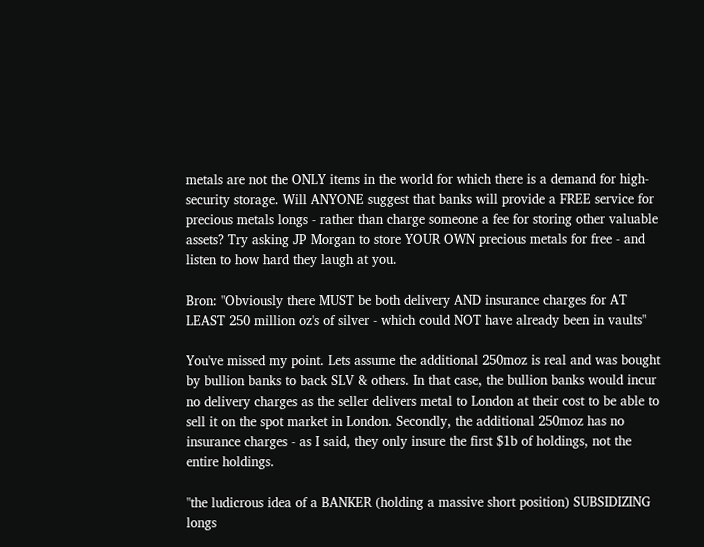metals are not the ONLY items in the world for which there is a demand for high-security storage. Will ANYONE suggest that banks will provide a FREE service for precious metals longs - rather than charge someone a fee for storing other valuable assets? Try asking JP Morgan to store YOUR OWN precious metals for free - and listen to how hard they laugh at you.

Bron: "Obviously there MUST be both delivery AND insurance charges for AT LEAST 250 million oz's of silver - which could NOT have already been in vaults"

You've missed my point. Lets assume the additional 250moz is real and was bought by bullion banks to back SLV & others. In that case, the bullion banks would incur no delivery charges as the seller delivers metal to London at their cost to be able to sell it on the spot market in London. Secondly, the additional 250moz has no insurance charges - as I said, they only insure the first $1b of holdings, not the entire holdings.

"the ludicrous idea of a BANKER (holding a massive short position) SUBSIDIZING longs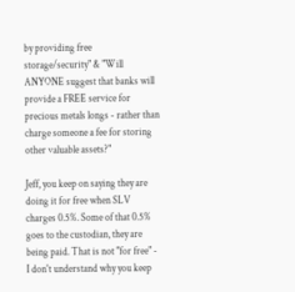by providing free storage/security" & "Will ANYONE suggest that banks will provide a FREE service for precious metals longs - rather than charge someone a fee for storing other valuable assets?"

Jeff, you keep on saying they are doing it for free when SLV charges 0.5%. Some of that 0.5% goes to the custodian, they are being paid. That is not "for free" - I don't understand why you keep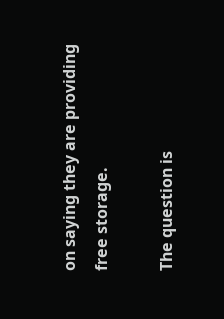on saying they are providing free storage.

The question is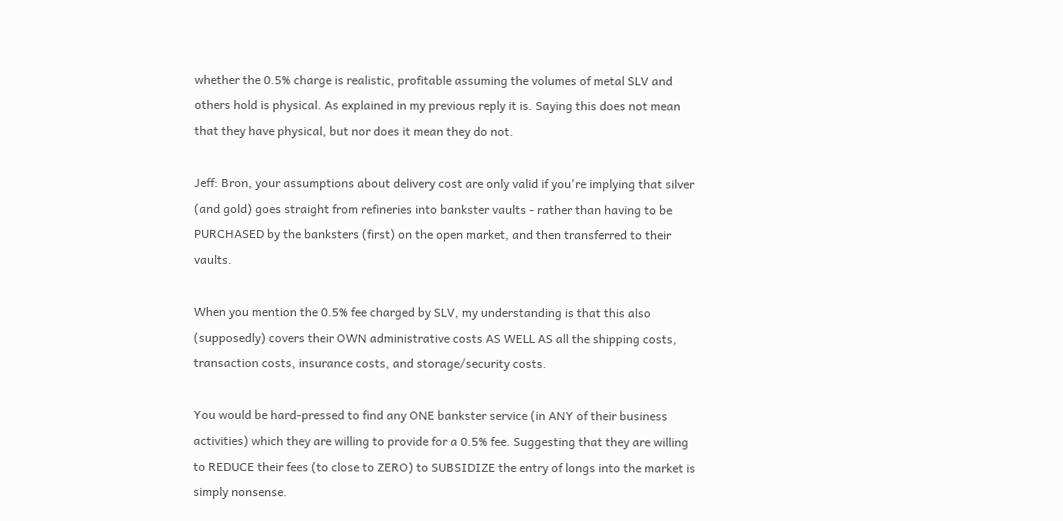whether the 0.5% charge is realistic, profitable assuming the volumes of metal SLV and others hold is physical. As explained in my previous reply it is. Saying this does not mean that they have physical, but nor does it mean they do not.

Jeff: Bron, your assumptions about delivery cost are only valid if you're implying that silver (and gold) goes straight from refineries into bankster vaults - rather than having to be PURCHASED by the banksters (first) on the open market, and then transferred to their vaults.

When you mention the 0.5% fee charged by SLV, my understanding is that this also (supposedly) covers their OWN administrative costs AS WELL AS all the shipping costs, transaction costs, insurance costs, and storage/security costs.

You would be hard-pressed to find any ONE bankster service (in ANY of their business activities) which they are willing to provide for a 0.5% fee. Suggesting that they are willing to REDUCE their fees (to close to ZERO) to SUBSIDIZE the entry of longs into the market is simply nonsense.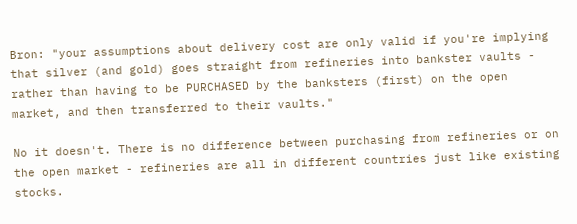Bron: "your assumptions about delivery cost are only valid if you're implying that silver (and gold) goes straight from refineries into bankster vaults - rather than having to be PURCHASED by the banksters (first) on the open market, and then transferred to their vaults."

No it doesn't. There is no difference between purchasing from refineries or on the open market - refineries are all in different countries just like existing stocks.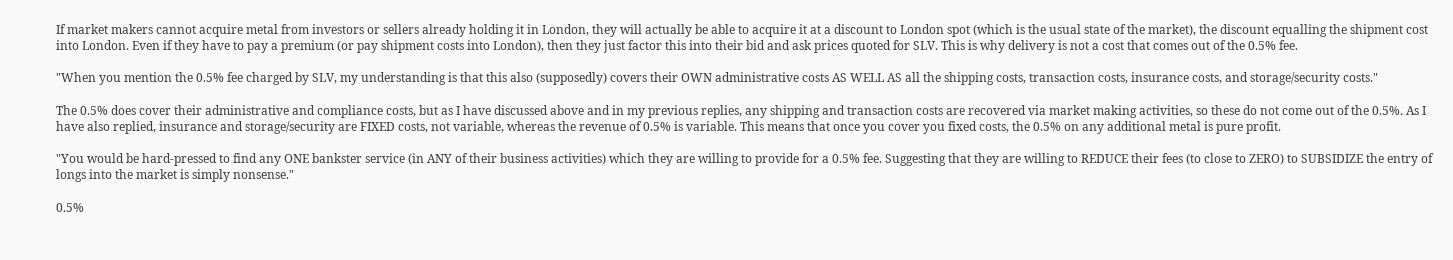If market makers cannot acquire metal from investors or sellers already holding it in London, they will actually be able to acquire it at a discount to London spot (which is the usual state of the market), the discount equalling the shipment cost into London. Even if they have to pay a premium (or pay shipment costs into London), then they just factor this into their bid and ask prices quoted for SLV. This is why delivery is not a cost that comes out of the 0.5% fee.

"When you mention the 0.5% fee charged by SLV, my understanding is that this also (supposedly) covers their OWN administrative costs AS WELL AS all the shipping costs, transaction costs, insurance costs, and storage/security costs."

The 0.5% does cover their administrative and compliance costs, but as I have discussed above and in my previous replies, any shipping and transaction costs are recovered via market making activities, so these do not come out of the 0.5%. As I have also replied, insurance and storage/security are FIXED costs, not variable, whereas the revenue of 0.5% is variable. This means that once you cover you fixed costs, the 0.5% on any additional metal is pure profit.

"You would be hard-pressed to find any ONE bankster service (in ANY of their business activities) which they are willing to provide for a 0.5% fee. Suggesting that they are willing to REDUCE their fees (to close to ZERO) to SUBSIDIZE the entry of longs into the market is simply nonsense."

0.5%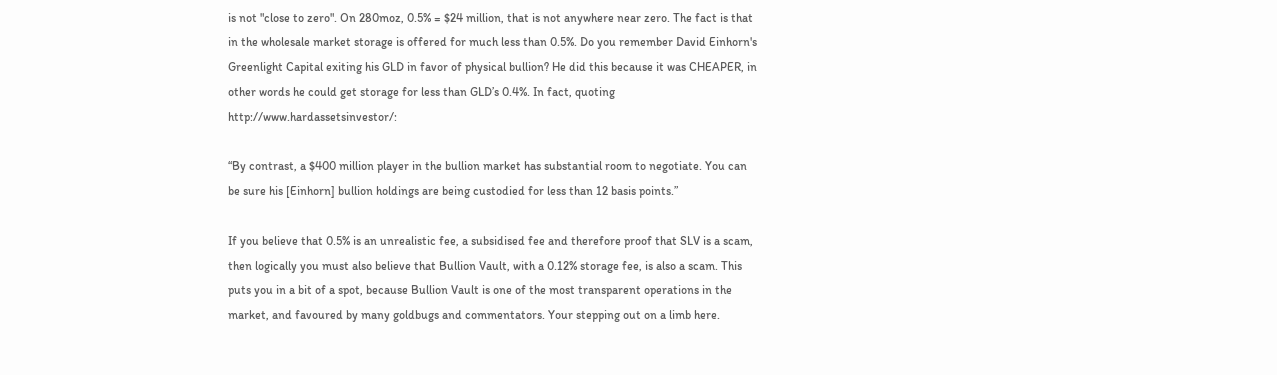is not "close to zero". On 280moz, 0.5% = $24 million, that is not anywhere near zero. The fact is that in the wholesale market storage is offered for much less than 0.5%. Do you remember David Einhorn's Greenlight Capital exiting his GLD in favor of physical bullion? He did this because it was CHEAPER, in other words he could get storage for less than GLD’s 0.4%. In fact, quoting http://www.hardassetsinvestor/:

“By contrast, a $400 million player in the bullion market has substantial room to negotiate. You can be sure his [Einhorn] bullion holdings are being custodied for less than 12 basis points.”

If you believe that 0.5% is an unrealistic fee, a subsidised fee and therefore proof that SLV is a scam, then logically you must also believe that Bullion Vault, with a 0.12% storage fee, is also a scam. This puts you in a bit of a spot, because Bullion Vault is one of the most transparent operations in the market, and favoured by many goldbugs and commentators. Your stepping out on a limb here.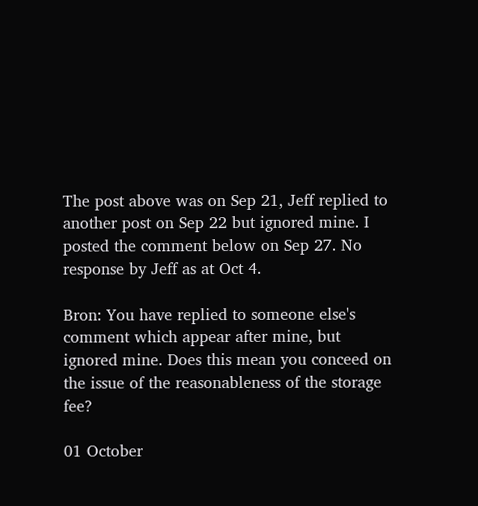The post above was on Sep 21, Jeff replied to another post on Sep 22 but ignored mine. I posted the comment below on Sep 27. No response by Jeff as at Oct 4.

Bron: You have replied to someone else's comment which appear after mine, but ignored mine. Does this mean you conceed on the issue of the reasonableness of the storage fee?

01 October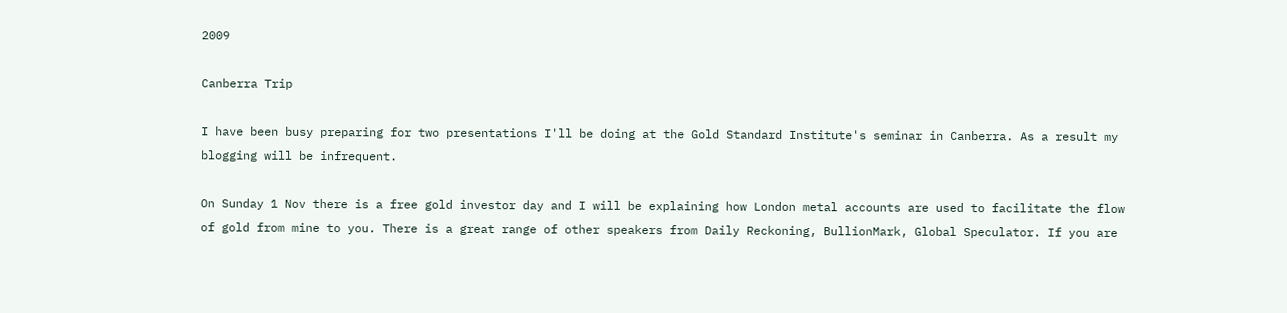2009

Canberra Trip

I have been busy preparing for two presentations I'll be doing at the Gold Standard Institute's seminar in Canberra. As a result my blogging will be infrequent.

On Sunday 1 Nov there is a free gold investor day and I will be explaining how London metal accounts are used to facilitate the flow of gold from mine to you. There is a great range of other speakers from Daily Reckoning, BullionMark, Global Speculator. If you are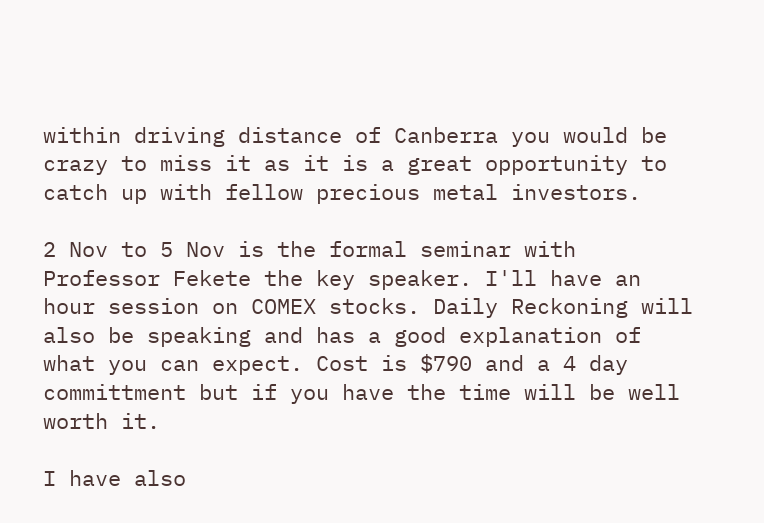within driving distance of Canberra you would be crazy to miss it as it is a great opportunity to catch up with fellow precious metal investors.

2 Nov to 5 Nov is the formal seminar with Professor Fekete the key speaker. I'll have an hour session on COMEX stocks. Daily Reckoning will also be speaking and has a good explanation of what you can expect. Cost is $790 and a 4 day committment but if you have the time will be well worth it.

I have also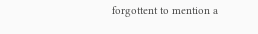forgottent to mention a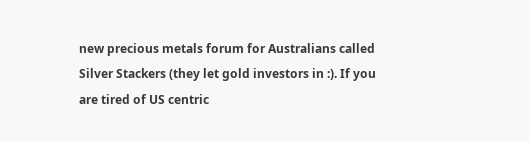new precious metals forum for Australians called Silver Stackers (they let gold investors in :). If you are tired of US centric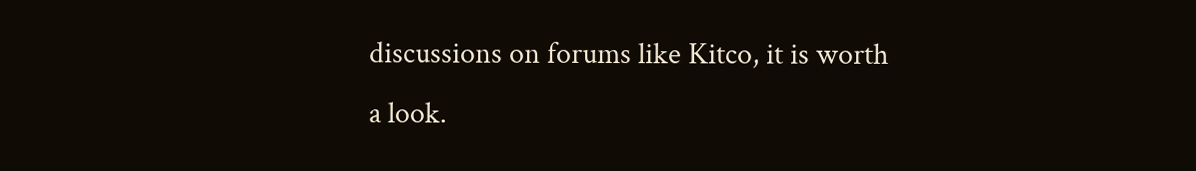discussions on forums like Kitco, it is worth a look.